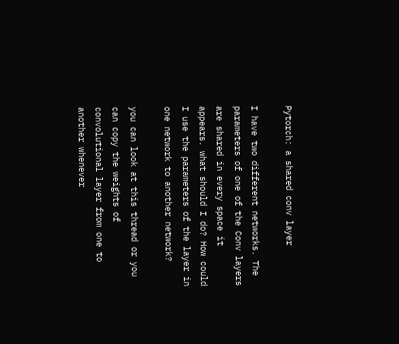Pytorch: a shared conv layer

I have two different networks. The parameters of one of the Conv layers are shared in every space it appears. what should I do? How could I use the parameters of the layer in one network to another network?

you can look at this thread or you can copy the weights of convolutional layer from one to another whenever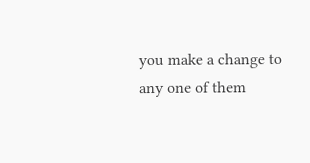you make a change to any one of them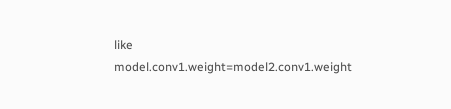like model.conv1.weight=model2.conv1.weight